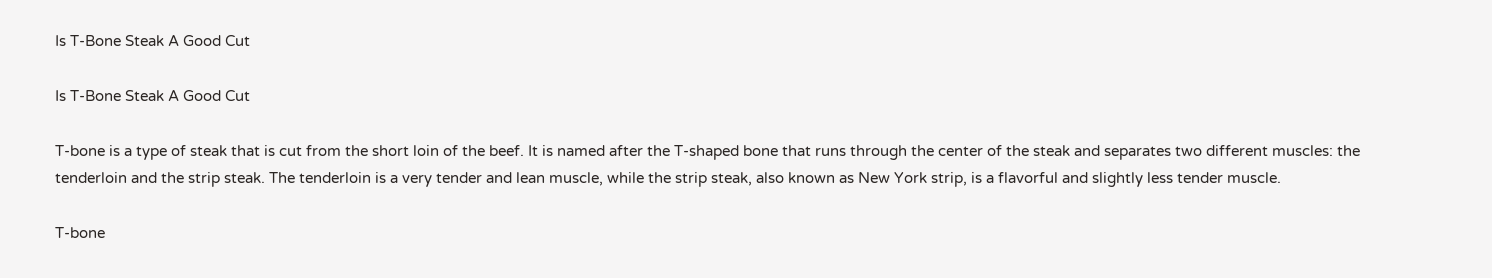Is T-Bone Steak A Good Cut

Is T-Bone Steak A Good Cut

T-bone is a type of steak that is cut from the short loin of the beef. It is named after the T-shaped bone that runs through the center of the steak and separates two different muscles: the tenderloin and the strip steak. The tenderloin is a very tender and lean muscle, while the strip steak, also known as New York strip, is a flavorful and slightly less tender muscle.

T-bone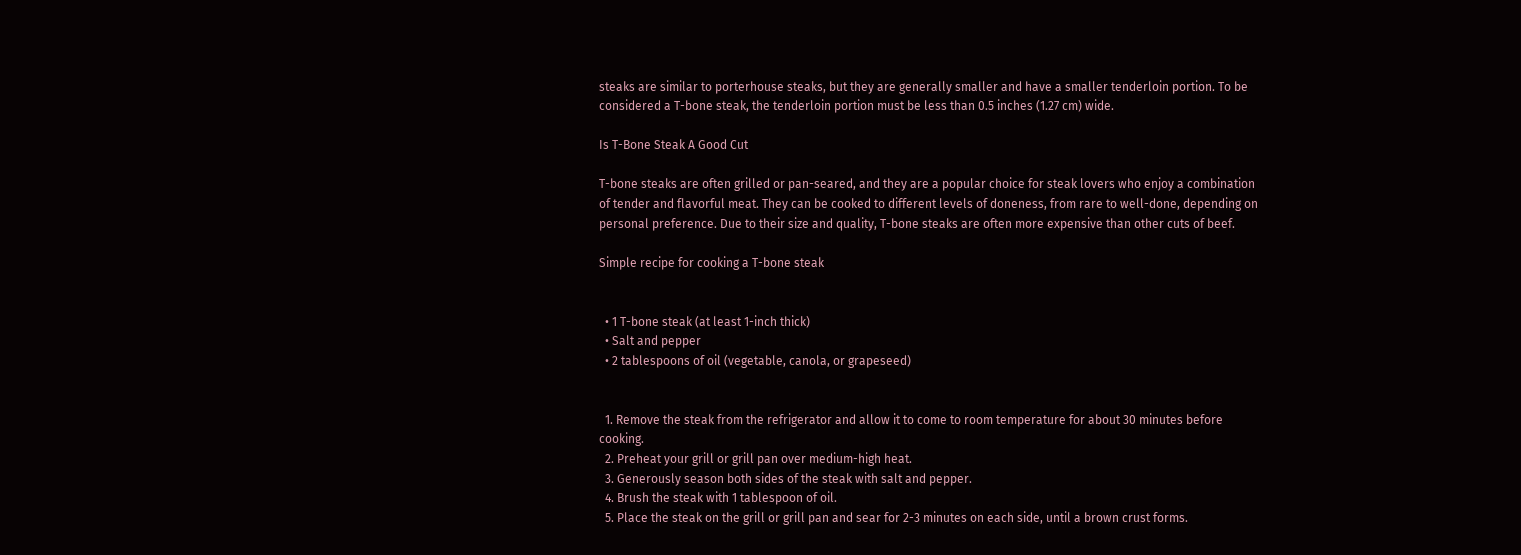steaks are similar to porterhouse steaks, but they are generally smaller and have a smaller tenderloin portion. To be considered a T-bone steak, the tenderloin portion must be less than 0.5 inches (1.27 cm) wide.

Is T-Bone Steak A Good Cut

T-bone steaks are often grilled or pan-seared, and they are a popular choice for steak lovers who enjoy a combination of tender and flavorful meat. They can be cooked to different levels of doneness, from rare to well-done, depending on personal preference. Due to their size and quality, T-bone steaks are often more expensive than other cuts of beef.

Simple recipe for cooking a T-bone steak


  • 1 T-bone steak (at least 1-inch thick)
  • Salt and pepper
  • 2 tablespoons of oil (vegetable, canola, or grapeseed)


  1. Remove the steak from the refrigerator and allow it to come to room temperature for about 30 minutes before cooking.
  2. Preheat your grill or grill pan over medium-high heat.
  3. Generously season both sides of the steak with salt and pepper.
  4. Brush the steak with 1 tablespoon of oil.
  5. Place the steak on the grill or grill pan and sear for 2-3 minutes on each side, until a brown crust forms.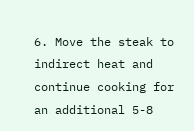6. Move the steak to indirect heat and continue cooking for an additional 5-8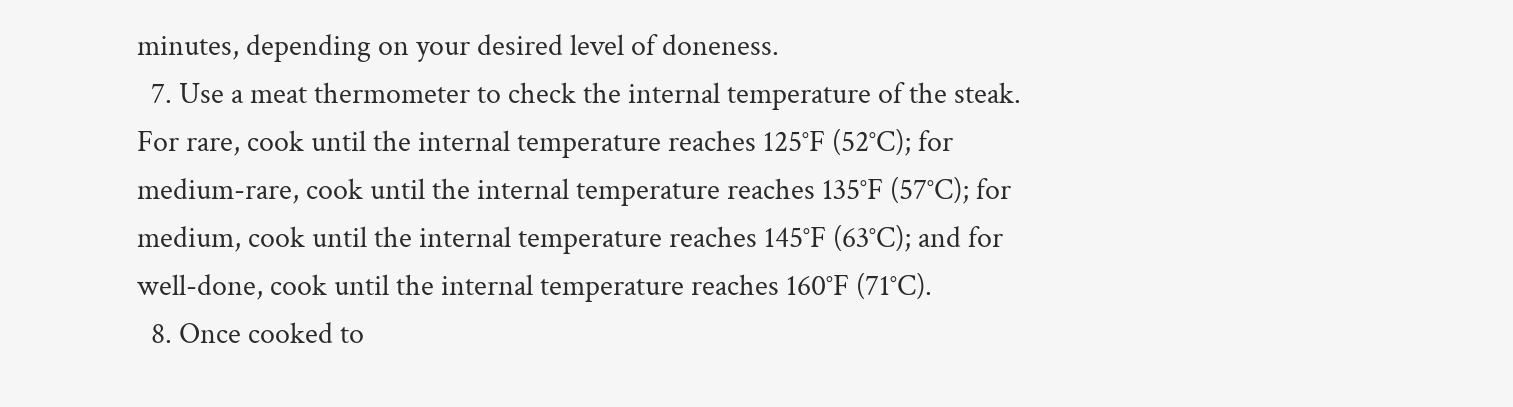minutes, depending on your desired level of doneness.
  7. Use a meat thermometer to check the internal temperature of the steak. For rare, cook until the internal temperature reaches 125°F (52°C); for medium-rare, cook until the internal temperature reaches 135°F (57°C); for medium, cook until the internal temperature reaches 145°F (63°C); and for well-done, cook until the internal temperature reaches 160°F (71°C).
  8. Once cooked to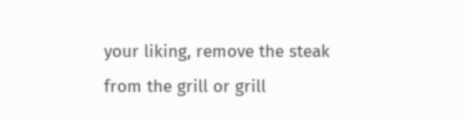your liking, remove the steak from the grill or grill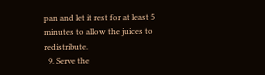pan and let it rest for at least 5 minutes to allow the juices to redistribute.
  9. Serve the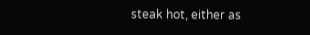steak hot, either as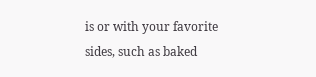is or with your favorite sides, such as baked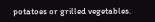potatoes or grilled vegetables.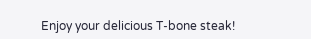Enjoy your delicious T-bone steak!